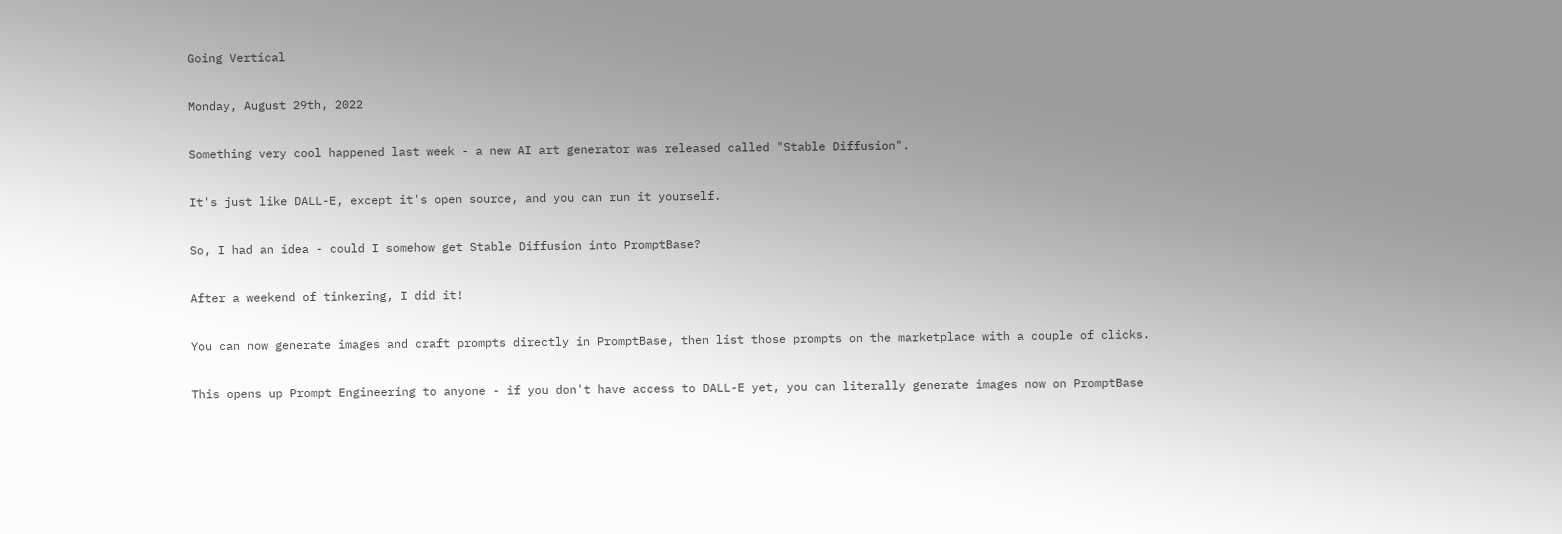Going Vertical

Monday, August 29th, 2022

Something very cool happened last week - a new AI art generator was released called "Stable Diffusion".

It's just like DALL-E, except it's open source, and you can run it yourself.

So, I had an idea - could I somehow get Stable Diffusion into PromptBase?

After a weekend of tinkering, I did it!

You can now generate images and craft prompts directly in PromptBase, then list those prompts on the marketplace with a couple of clicks.

This opens up Prompt Engineering to anyone - if you don't have access to DALL-E yet, you can literally generate images now on PromptBase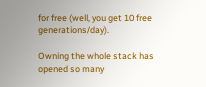for free (well, you get 10 free generations/day).

Owning the whole stack has opened so many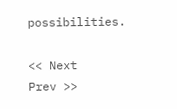possibilities.

<< Next
Prev >>